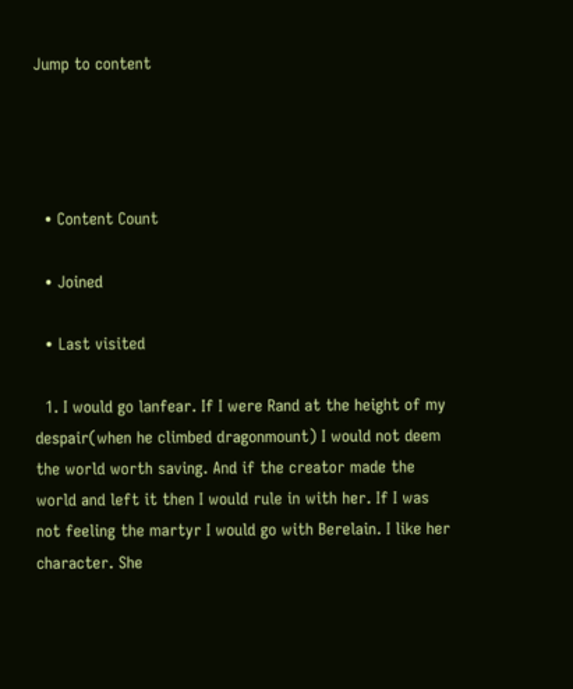Jump to content




  • Content Count

  • Joined

  • Last visited

  1. I would go lanfear. If I were Rand at the height of my despair(when he climbed dragonmount) I would not deem the world worth saving. And if the creator made the world and left it then I would rule in with her. If I was not feeling the martyr I would go with Berelain. I like her character. She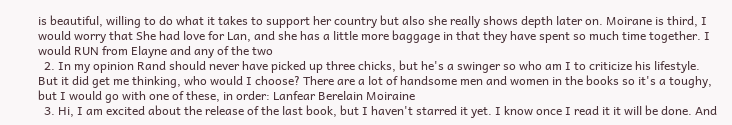is beautiful, willing to do what it takes to support her country but also she really shows depth later on. Moirane is third, I would worry that She had love for Lan, and she has a little more baggage in that they have spent so much time together. I would RUN from Elayne and any of the two
  2. In my opinion Rand should never have picked up three chicks, but he's a swinger so who am I to criticize his lifestyle. But it did get me thinking, who would I choose? There are a lot of handsome men and women in the books so it's a toughy, but I would go with one of these, in order: Lanfear Berelain Moiraine
  3. Hi, I am excited about the release of the last book, but I haven't starred it yet. I know once I read it it will be done. And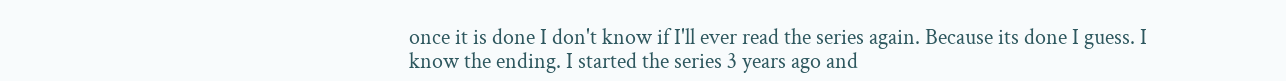once it is done I don't know if I'll ever read the series again. Because its done I guess. I know the ending. I started the series 3 years ago and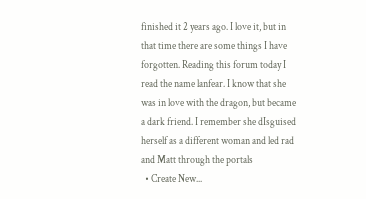finished it 2 years ago. I love it, but in that time there are some things I have forgotten. Reading this forum today I read the name lanfear. I know that she was in love with the dragon, but became a dark friend. I remember she dIsguised herself as a different woman and led rad and Matt through the portals
  • Create New...